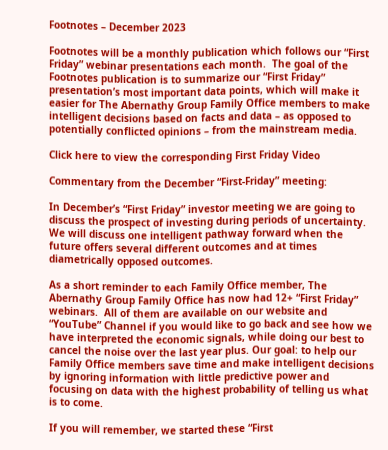Footnotes – December 2023

Footnotes will be a monthly publication which follows our “First Friday” webinar presentations each month.  The goal of the Footnotes publication is to summarize our “First Friday” presentation’s most important data points, which will make it easier for The Abernathy Group Family Office members to make intelligent decisions based on facts and data – as opposed to potentially conflicted opinions – from the mainstream media.

Click here to view the corresponding First Friday Video

Commentary from the December “First-Friday” meeting:

In December’s “First Friday” investor meeting we are going to discuss the prospect of investing during periods of uncertainty.  We will discuss one intelligent pathway forward when the future offers several different outcomes and at times diametrically opposed outcomes.

As a short reminder to each Family Office member, The Abernathy Group Family Office has now had 12+ “First Friday” webinars.  All of them are available on our website and “YouTube” Channel if you would like to go back and see how we have interpreted the economic signals, while doing our best to cancel the noise over the last year plus. Our goal: to help our Family Office members save time and make intelligent decisions by ignoring information with little predictive power and focusing on data with the highest probability of telling us what is to come.

If you will remember, we started these “First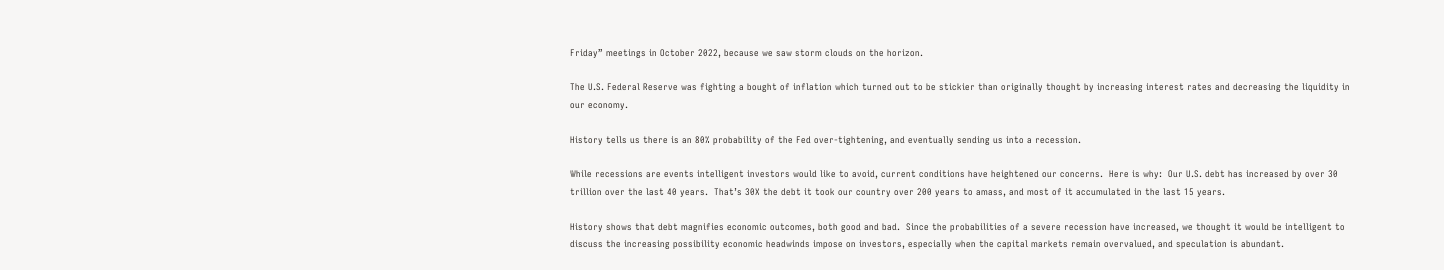Friday” meetings in October 2022, because we saw storm clouds on the horizon.

The U.S. Federal Reserve was fighting a bought of inflation which turned out to be stickier than originally thought by increasing interest rates and decreasing the liquidity in our economy.

History tells us there is an 80% probability of the Fed over-tightening, and eventually sending us into a recession.

While recessions are events intelligent investors would like to avoid, current conditions have heightened our concerns.  Here is why:  Our U.S. debt has increased by over 30 trillion over the last 40 years.  That’s 30X the debt it took our country over 200 years to amass, and most of it accumulated in the last 15 years.

History shows that debt magnifies economic outcomes, both good and bad.  Since the probabilities of a severe recession have increased, we thought it would be intelligent to discuss the increasing possibility economic headwinds impose on investors, especially when the capital markets remain overvalued, and speculation is abundant.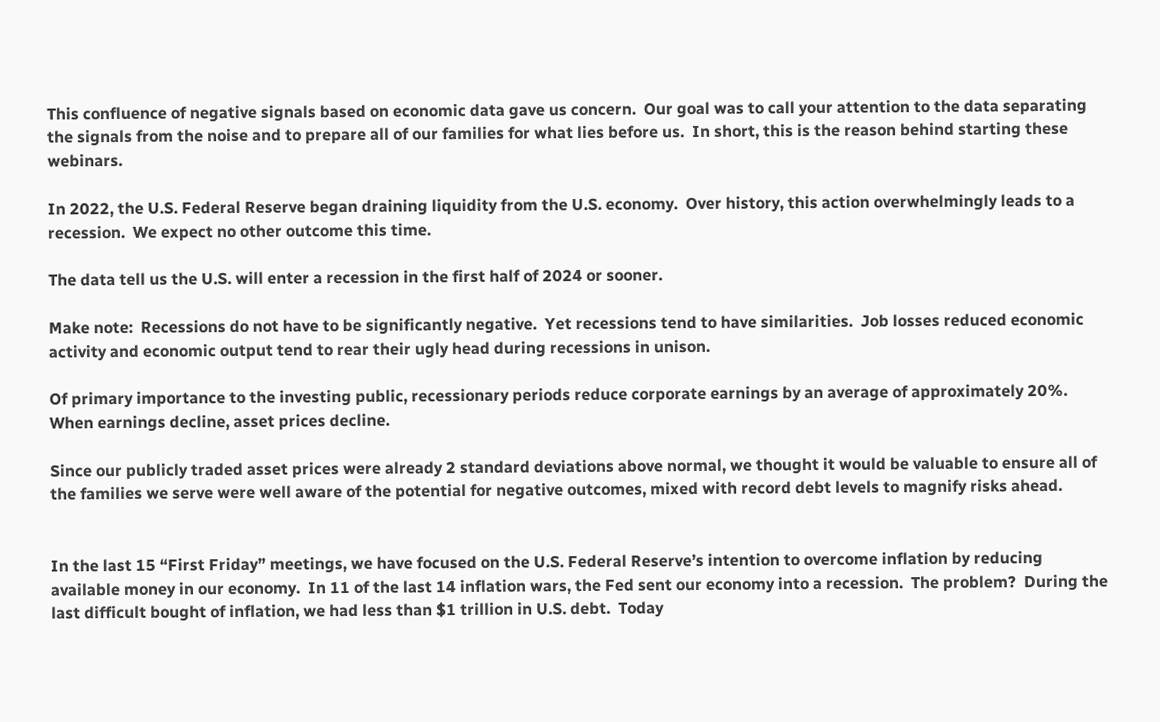This confluence of negative signals based on economic data gave us concern.  Our goal was to call your attention to the data separating the signals from the noise and to prepare all of our families for what lies before us.  In short, this is the reason behind starting these webinars.

In 2022, the U.S. Federal Reserve began draining liquidity from the U.S. economy.  Over history, this action overwhelmingly leads to a recession.  We expect no other outcome this time.

The data tell us the U.S. will enter a recession in the first half of 2024 or sooner.

Make note:  Recessions do not have to be significantly negative.  Yet recessions tend to have similarities.  Job losses reduced economic activity and economic output tend to rear their ugly head during recessions in unison.

Of primary importance to the investing public, recessionary periods reduce corporate earnings by an average of approximately 20%.  When earnings decline, asset prices decline.

Since our publicly traded asset prices were already 2 standard deviations above normal, we thought it would be valuable to ensure all of the families we serve were well aware of the potential for negative outcomes, mixed with record debt levels to magnify risks ahead.


In the last 15 “First Friday” meetings, we have focused on the U.S. Federal Reserve’s intention to overcome inflation by reducing available money in our economy.  In 11 of the last 14 inflation wars, the Fed sent our economy into a recession.  The problem?  During the last difficult bought of inflation, we had less than $1 trillion in U.S. debt.  Today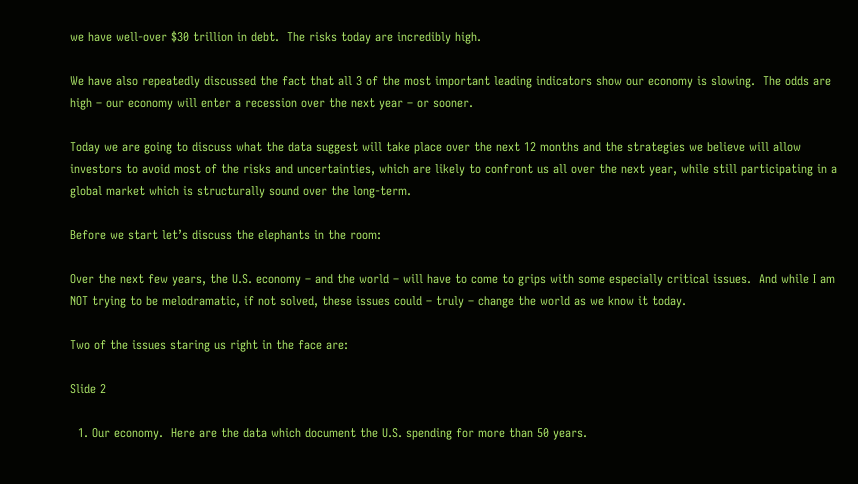we have well-over $30 trillion in debt.  The risks today are incredibly high.

We have also repeatedly discussed the fact that all 3 of the most important leading indicators show our economy is slowing.  The odds are high – our economy will enter a recession over the next year – or sooner.

Today we are going to discuss what the data suggest will take place over the next 12 months and the strategies we believe will allow investors to avoid most of the risks and uncertainties, which are likely to confront us all over the next year, while still participating in a global market which is structurally sound over the long-term.

Before we start let’s discuss the elephants in the room:

Over the next few years, the U.S. economy – and the world – will have to come to grips with some especially critical issues.  And while I am NOT trying to be melodramatic, if not solved, these issues could – truly – change the world as we know it today.

Two of the issues staring us right in the face are:

Slide 2

  1. Our economy.  Here are the data which document the U.S. spending for more than 50 years.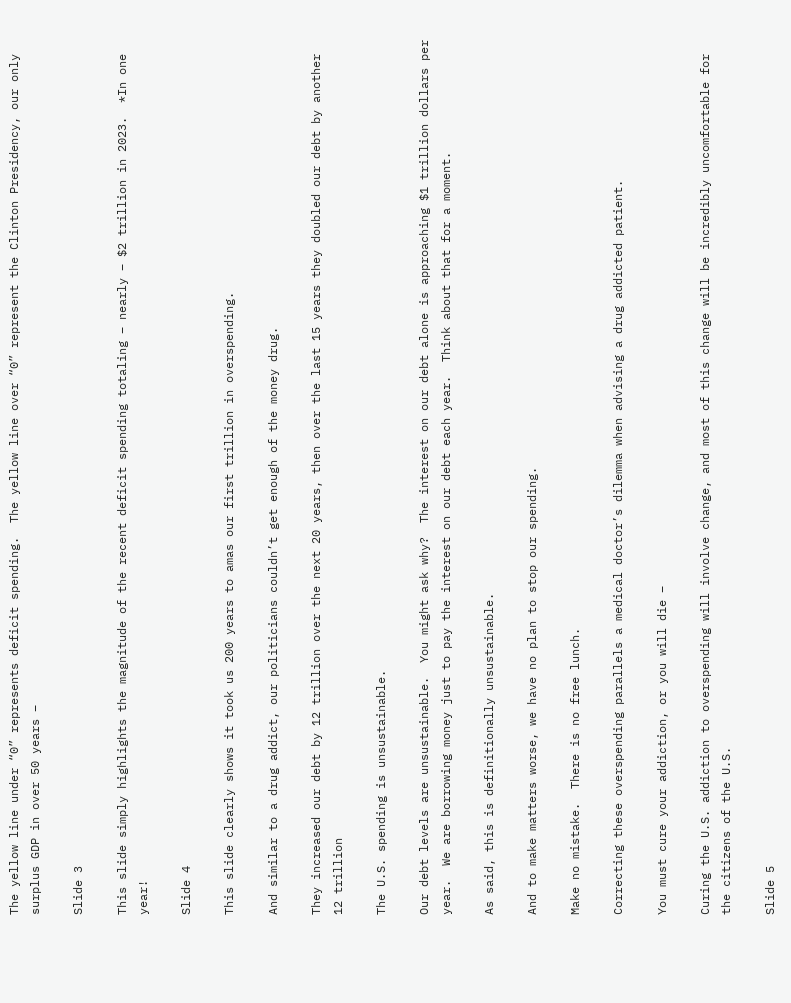The yellow line under “0” represents deficit spending.  The yellow line over “0” represent the Clinton Presidency, our only surplus GDP in over 50 years –

Slide 3

This slide simply highlights the magnitude of the recent deficit spending totaling – nearly – $2 trillion in 2023.  *In one year!

Slide 4

This slide clearly shows it took us 200 years to amas our first trillion in overspending.

And similar to a drug addict, our politicians couldn’t get enough of the money drug.

They increased our debt by 12 trillion over the next 20 years, then over the last 15 years they doubled our debt by another 12 trillion

The U.S. spending is unsustainable.

Our debt levels are unsustainable.  You might ask why?  The interest on our debt alone is approaching $1 trillion dollars per year.  We are borrowing money just to pay the interest on our debt each year.  Think about that for a moment.

As said, this is definitionally unsustainable.

And to make matters worse, we have no plan to stop our spending.

Make no mistake.  There is no free lunch.

Correcting these overspending parallels a medical doctor’s dilemma when advising a drug addicted patient.

You must cure your addiction, or you will die –

Curing the U.S. addiction to overspending will involve change, and most of this change will be incredibly uncomfortable for the citizens of the U.S.

Slide 5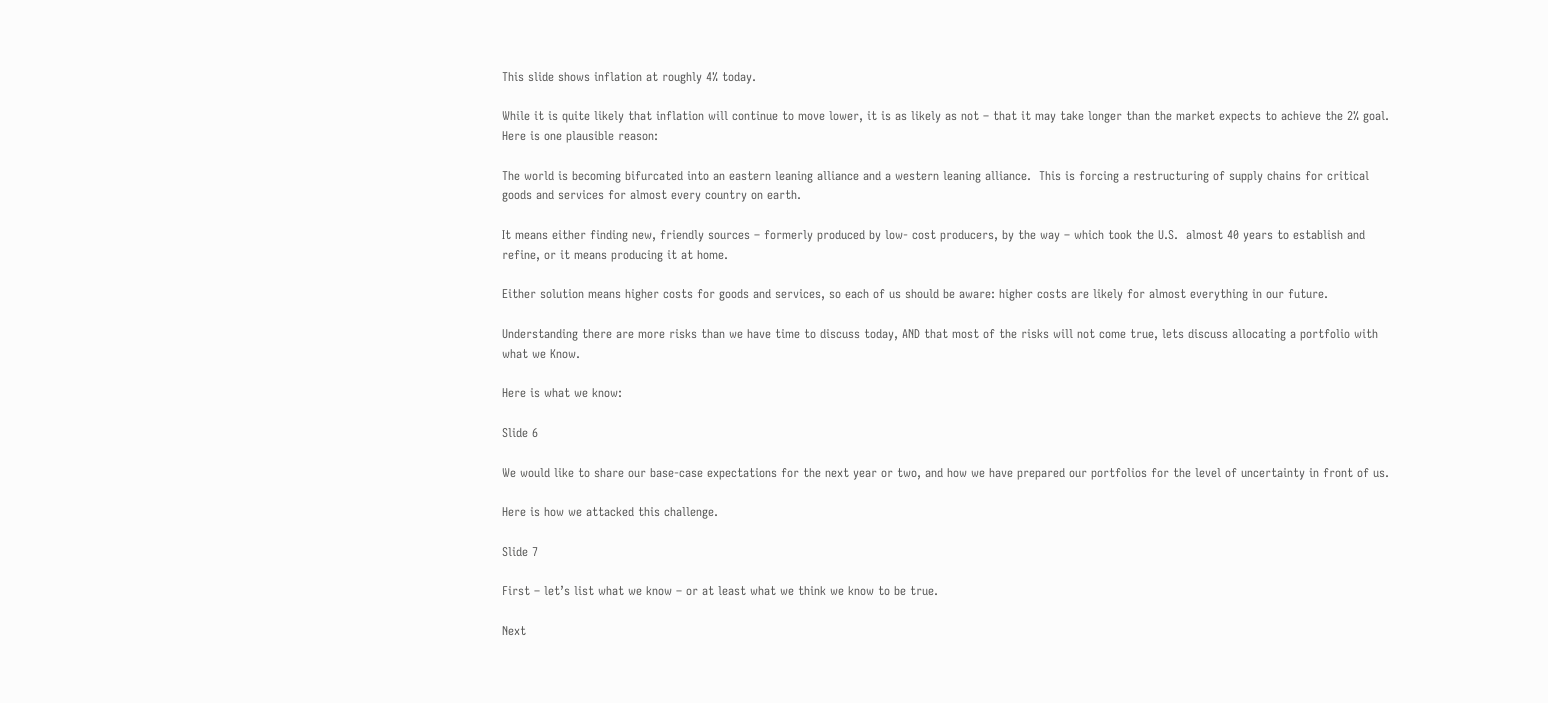This slide shows inflation at roughly 4% today.

While it is quite likely that inflation will continue to move lower, it is as likely as not – that it may take longer than the market expects to achieve the 2% goal.  Here is one plausible reason:

The world is becoming bifurcated into an eastern leaning alliance and a western leaning alliance.  This is forcing a restructuring of supply chains for critical goods and services for almost every country on earth.

It means either finding new, friendly sources – formerly produced by low- cost producers, by the way – which took the U.S.  almost 40 years to establish and refine, or it means producing it at home.

Either solution means higher costs for goods and services, so each of us should be aware: higher costs are likely for almost everything in our future.

Understanding there are more risks than we have time to discuss today, AND that most of the risks will not come true, lets discuss allocating a portfolio with what we Know.

Here is what we know:

Slide 6

We would like to share our base-case expectations for the next year or two, and how we have prepared our portfolios for the level of uncertainty in front of us.

Here is how we attacked this challenge.

Slide 7

First – let’s list what we know – or at least what we think we know to be true.

Next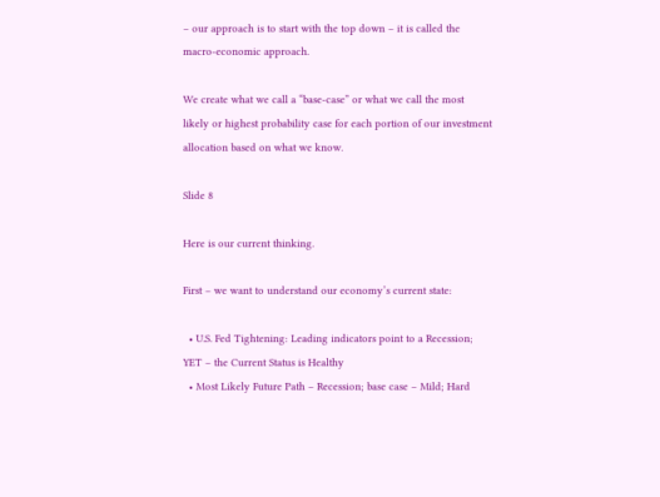– our approach is to start with the top down – it is called the macro-economic approach.

We create what we call a “base-case” or what we call the most likely or highest probability case for each portion of our investment allocation based on what we know.

Slide 8

Here is our current thinking.

First – we want to understand our economy’s current state:

  • U.S. Fed Tightening: Leading indicators point to a Recession; YET – the Current Status is Healthy
  • Most Likely Future Path – Recession; base case – Mild; Hard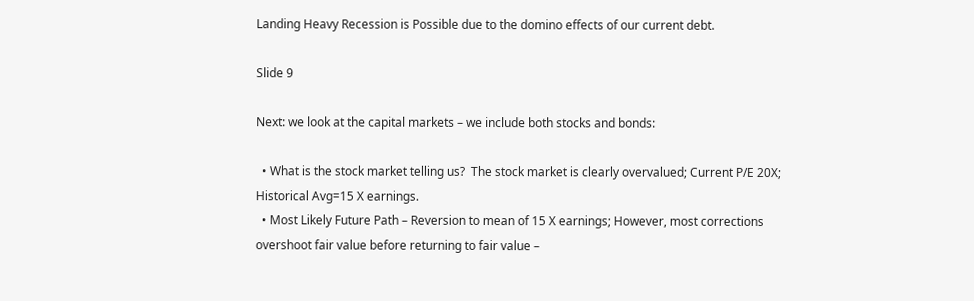Landing Heavy Recession is Possible due to the domino effects of our current debt.

Slide 9

Next: we look at the capital markets – we include both stocks and bonds:

  • What is the stock market telling us?  The stock market is clearly overvalued; Current P/E 20X; Historical Avg=15 X earnings.
  • Most Likely Future Path – Reversion to mean of 15 X earnings; However, most corrections overshoot fair value before returning to fair value –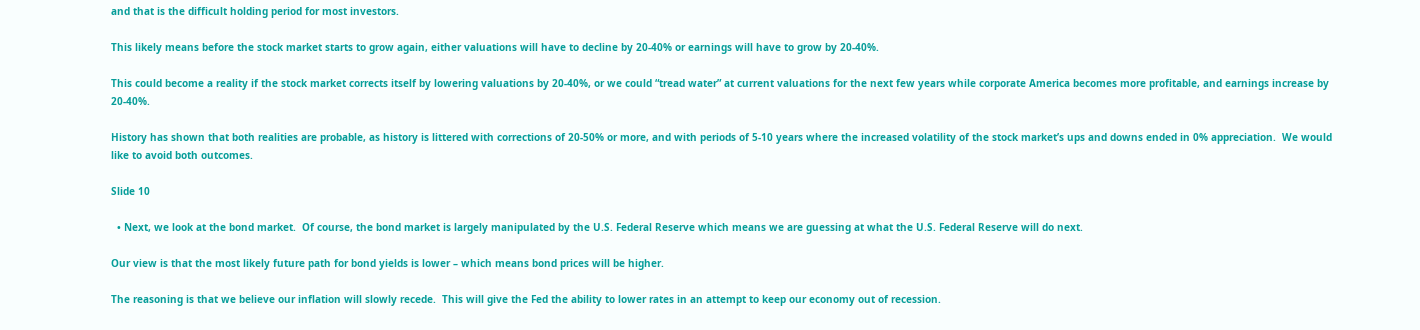and that is the difficult holding period for most investors.

This likely means before the stock market starts to grow again, either valuations will have to decline by 20-40% or earnings will have to grow by 20-40%.

This could become a reality if the stock market corrects itself by lowering valuations by 20-40%, or we could “tread water” at current valuations for the next few years while corporate America becomes more profitable, and earnings increase by 20-40%.

History has shown that both realities are probable, as history is littered with corrections of 20-50% or more, and with periods of 5-10 years where the increased volatility of the stock market’s ups and downs ended in 0% appreciation.  We would like to avoid both outcomes.

Slide 10

  • Next, we look at the bond market.  Of course, the bond market is largely manipulated by the U.S. Federal Reserve which means we are guessing at what the U.S. Federal Reserve will do next.

Our view is that the most likely future path for bond yields is lower – which means bond prices will be higher.

The reasoning is that we believe our inflation will slowly recede.  This will give the Fed the ability to lower rates in an attempt to keep our economy out of recession.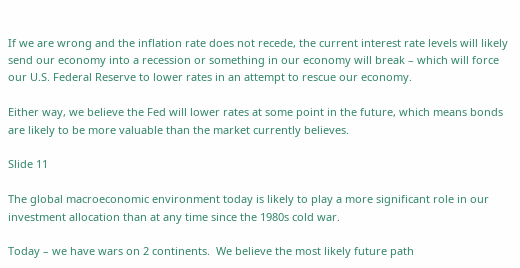If we are wrong and the inflation rate does not recede, the current interest rate levels will likely send our economy into a recession or something in our economy will break – which will force our U.S. Federal Reserve to lower rates in an attempt to rescue our economy.

Either way, we believe the Fed will lower rates at some point in the future, which means bonds are likely to be more valuable than the market currently believes.

Slide 11

The global macroeconomic environment today is likely to play a more significant role in our investment allocation than at any time since the 1980s cold war.

Today – we have wars on 2 continents.  We believe the most likely future path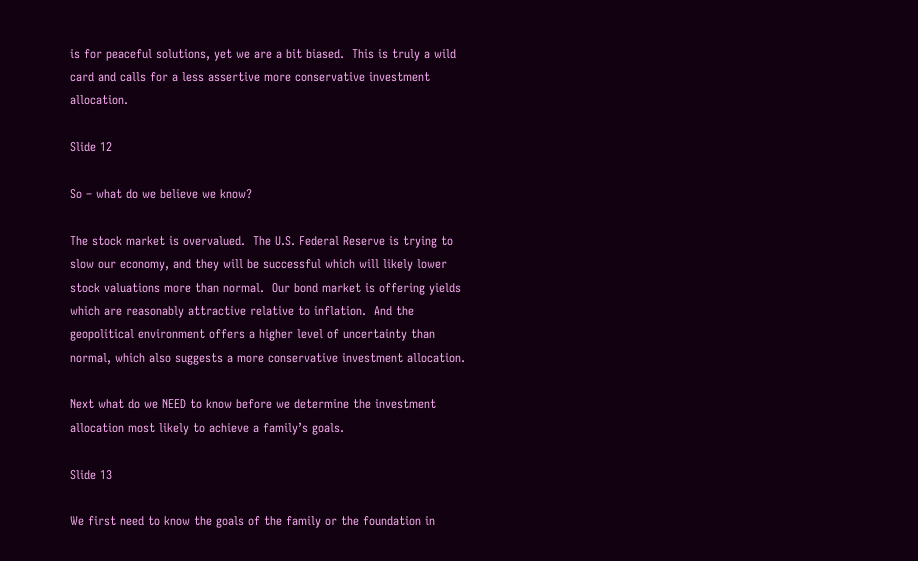is for peaceful solutions, yet we are a bit biased.  This is truly a wild card and calls for a less assertive more conservative investment allocation.

Slide 12

So – what do we believe we know?

The stock market is overvalued.  The U.S. Federal Reserve is trying to slow our economy, and they will be successful which will likely lower stock valuations more than normal.  Our bond market is offering yields which are reasonably attractive relative to inflation.  And the geopolitical environment offers a higher level of uncertainty than normal, which also suggests a more conservative investment allocation.

Next what do we NEED to know before we determine the investment allocation most likely to achieve a family’s goals.

Slide 13

We first need to know the goals of the family or the foundation in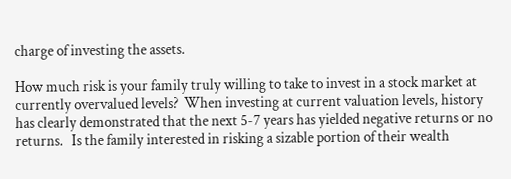charge of investing the assets.

How much risk is your family truly willing to take to invest in a stock market at currently overvalued levels?  When investing at current valuation levels, history has clearly demonstrated that the next 5-7 years has yielded negative returns or no returns.   Is the family interested in risking a sizable portion of their wealth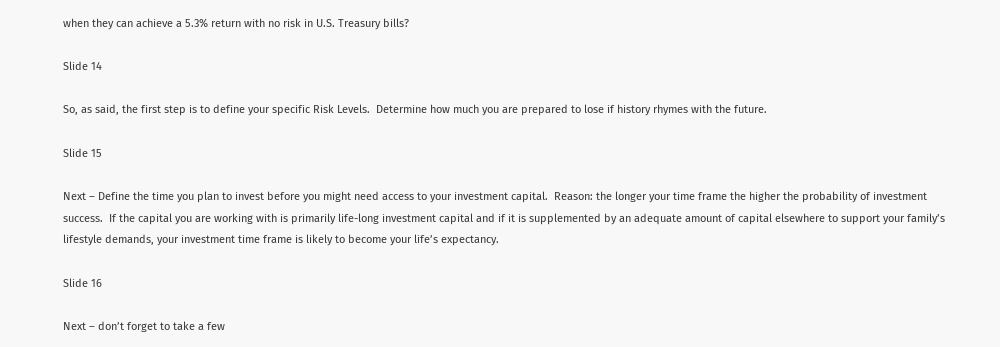when they can achieve a 5.3% return with no risk in U.S. Treasury bills?

Slide 14

So, as said, the first step is to define your specific Risk Levels.  Determine how much you are prepared to lose if history rhymes with the future.

Slide 15

Next – Define the time you plan to invest before you might need access to your investment capital.  Reason: the longer your time frame the higher the probability of investment success.  If the capital you are working with is primarily life-long investment capital and if it is supplemented by an adequate amount of capital elsewhere to support your family’s lifestyle demands, your investment time frame is likely to become your life’s expectancy.

Slide 16

Next – don’t forget to take a few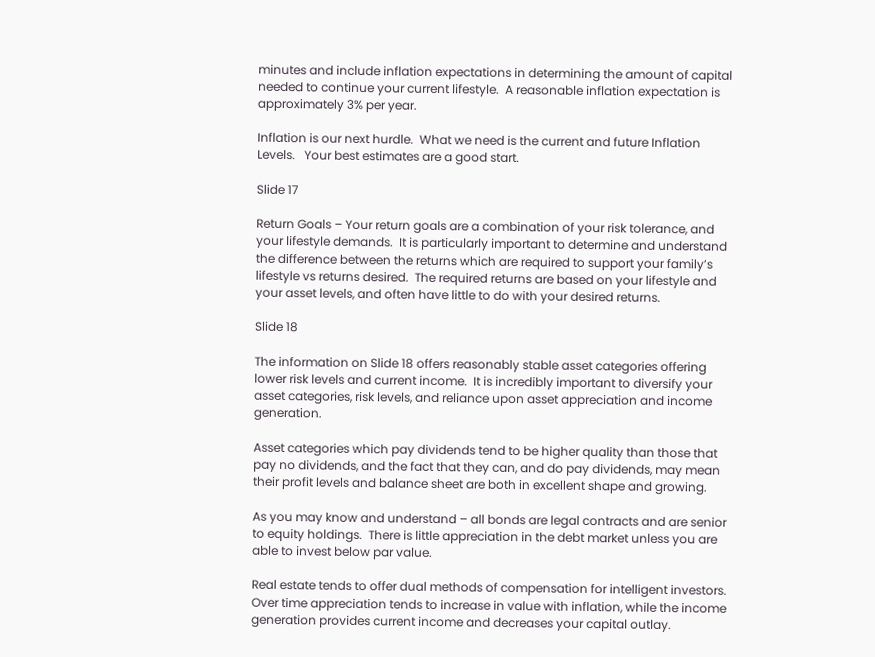minutes and include inflation expectations in determining the amount of capital needed to continue your current lifestyle.  A reasonable inflation expectation is approximately 3% per year.

Inflation is our next hurdle.  What we need is the current and future Inflation Levels.   Your best estimates are a good start.

Slide 17

Return Goals – Your return goals are a combination of your risk tolerance, and your lifestyle demands.  It is particularly important to determine and understand the difference between the returns which are required to support your family’s lifestyle vs returns desired.  The required returns are based on your lifestyle and your asset levels, and often have little to do with your desired returns.

Slide 18

The information on Slide 18 offers reasonably stable asset categories offering lower risk levels and current income.  It is incredibly important to diversify your asset categories, risk levels, and reliance upon asset appreciation and income generation.

Asset categories which pay dividends tend to be higher quality than those that pay no dividends, and the fact that they can, and do pay dividends, may mean their profit levels and balance sheet are both in excellent shape and growing.

As you may know and understand – all bonds are legal contracts and are senior to equity holdings.  There is little appreciation in the debt market unless you are able to invest below par value.

Real estate tends to offer dual methods of compensation for intelligent investors.  Over time appreciation tends to increase in value with inflation, while the income generation provides current income and decreases your capital outlay.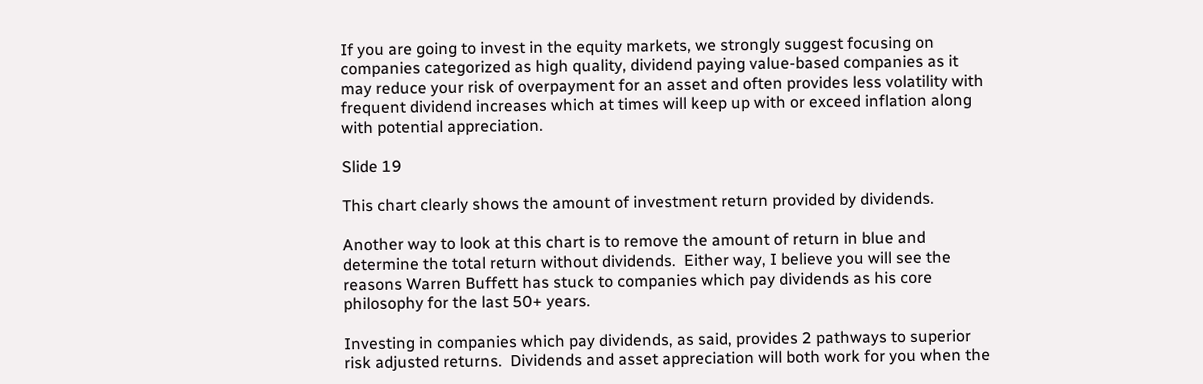If you are going to invest in the equity markets, we strongly suggest focusing on companies categorized as high quality, dividend paying value-based companies as it may reduce your risk of overpayment for an asset and often provides less volatility with frequent dividend increases which at times will keep up with or exceed inflation along with potential appreciation.

Slide 19

This chart clearly shows the amount of investment return provided by dividends.

Another way to look at this chart is to remove the amount of return in blue and determine the total return without dividends.  Either way, I believe you will see the reasons Warren Buffett has stuck to companies which pay dividends as his core philosophy for the last 50+ years.

Investing in companies which pay dividends, as said, provides 2 pathways to superior risk adjusted returns.  Dividends and asset appreciation will both work for you when the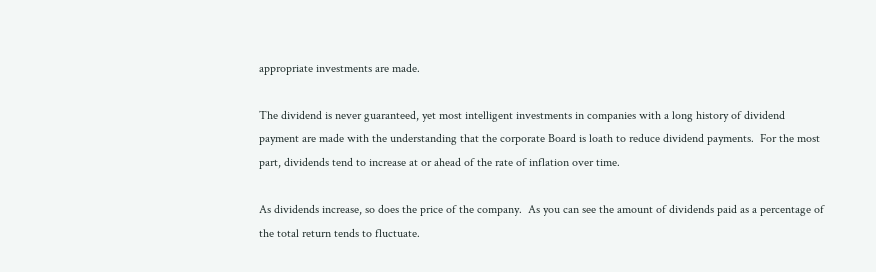appropriate investments are made.

The dividend is never guaranteed, yet most intelligent investments in companies with a long history of dividend payment are made with the understanding that the corporate Board is loath to reduce dividend payments.  For the most part, dividends tend to increase at or ahead of the rate of inflation over time.

As dividends increase, so does the price of the company.  As you can see the amount of dividends paid as a percentage of the total return tends to fluctuate.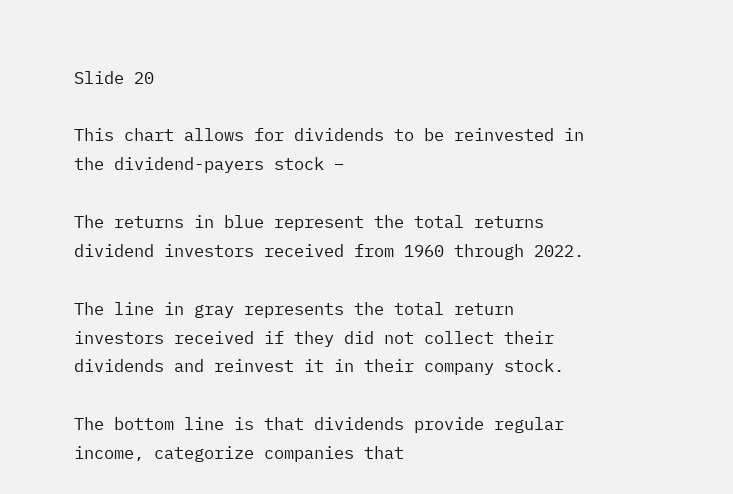Slide 20

This chart allows for dividends to be reinvested in the dividend-payers stock –

The returns in blue represent the total returns dividend investors received from 1960 through 2022.

The line in gray represents the total return investors received if they did not collect their dividends and reinvest it in their company stock.

The bottom line is that dividends provide regular income, categorize companies that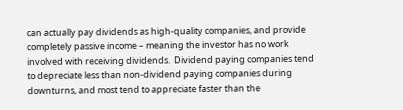can actually pay dividends as high-quality companies, and provide completely passive income – meaning the investor has no work involved with receiving dividends.  Dividend paying companies tend to depreciate less than non-dividend paying companies during downturns, and most tend to appreciate faster than the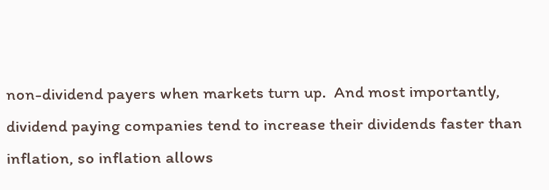non-dividend payers when markets turn up.  And most importantly, dividend paying companies tend to increase their dividends faster than inflation, so inflation allows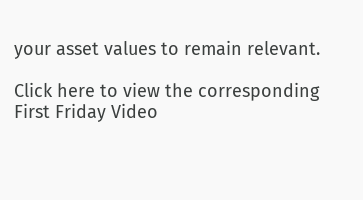your asset values to remain relevant.

Click here to view the corresponding First Friday Video